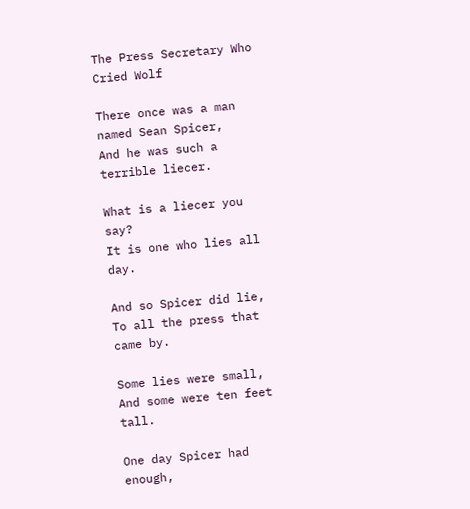The Press Secretary Who Cried Wolf

There once was a man named Sean Spicer,
And he was such a terrible liecer.

What is a liecer you say?
It is one who lies all day.

And so Spicer did lie,
To all the press that came by.

Some lies were small,
And some were ten feet tall.

One day Spicer had enough,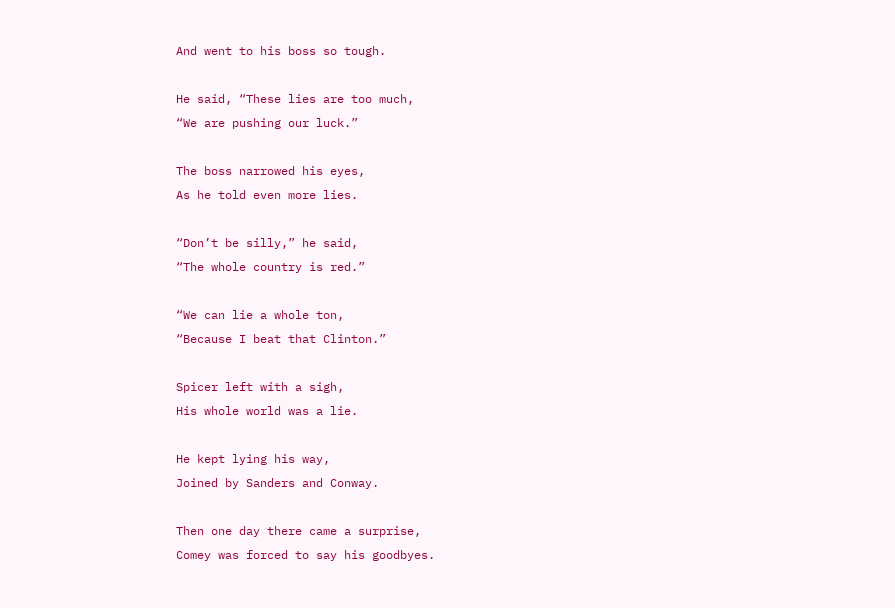And went to his boss so tough.

He said, “These lies are too much,
“We are pushing our luck.”

The boss narrowed his eyes,
As he told even more lies.

“Don’t be silly,” he said,
“The whole country is red.”

“We can lie a whole ton,
“Because I beat that Clinton.”

Spicer left with a sigh,
His whole world was a lie.

He kept lying his way,
Joined by Sanders and Conway.

Then one day there came a surprise,
Comey was forced to say his goodbyes.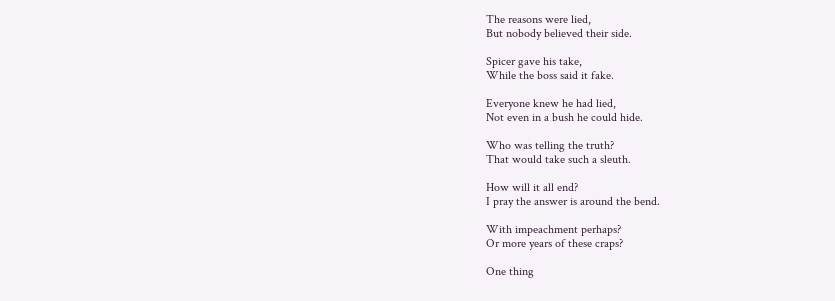The reasons were lied,
But nobody believed their side.

Spicer gave his take,
While the boss said it fake.

Everyone knew he had lied,
Not even in a bush he could hide.

Who was telling the truth?
That would take such a sleuth.

How will it all end?
I pray the answer is around the bend.

With impeachment perhaps?
Or more years of these craps?

One thing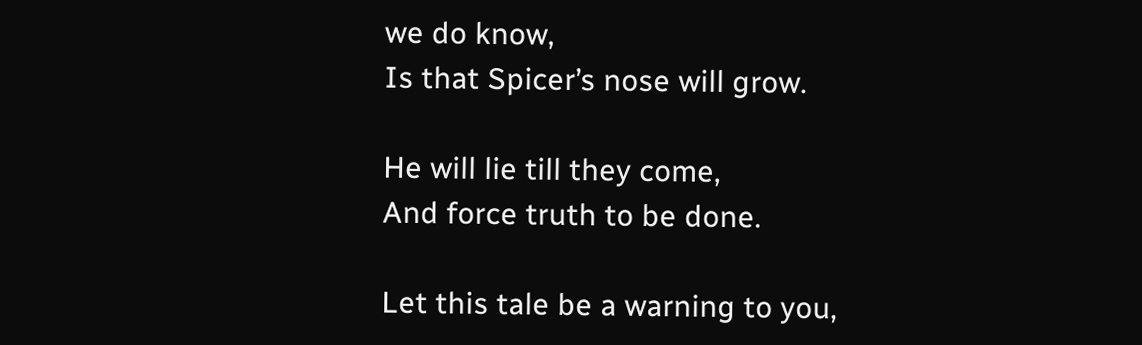we do know,
Is that Spicer’s nose will grow.

He will lie till they come,
And force truth to be done.

Let this tale be a warning to you,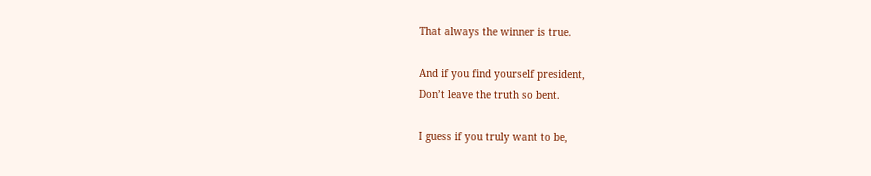That always the winner is true.

And if you find yourself president,
Don’t leave the truth so bent.

I guess if you truly want to be,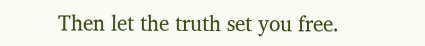Then let the truth set you free.